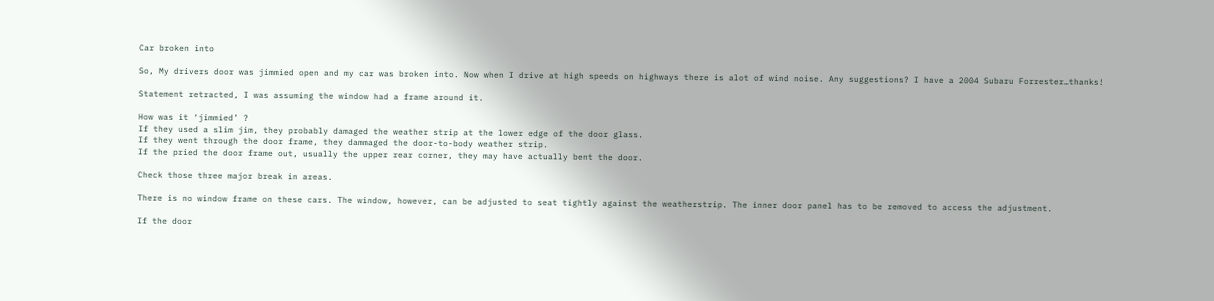Car broken into

So, My drivers door was jimmied open and my car was broken into. Now when I drive at high speeds on highways there is alot of wind noise. Any suggestions? I have a 2004 Subaru Forrester…thanks!

Statement retracted, I was assuming the window had a frame around it.

How was it ‘jimmied’ ?
If they used a slim jim, they probably damaged the weather strip at the lower edge of the door glass.
If they went through the door frame, they dammaged the door-to-body weather strip.
If the pried the door frame out, usually the upper rear corner, they may have actually bent the door.

Check those three major break in areas.

There is no window frame on these cars. The window, however, can be adjusted to seat tightly against the weatherstrip. The inner door panel has to be removed to access the adjustment.

If the door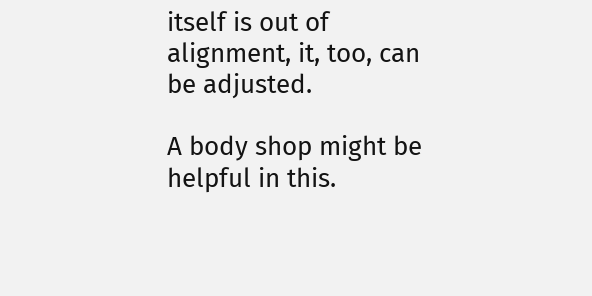itself is out of alignment, it, too, can be adjusted.

A body shop might be helpful in this.